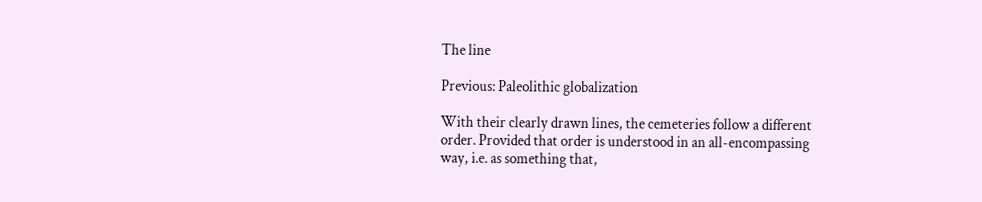The line

Previous: Paleolithic globalization

With their clearly drawn lines, the cemeteries follow a different order. Provided that order is understood in an all-encompassing way, i.e. as something that,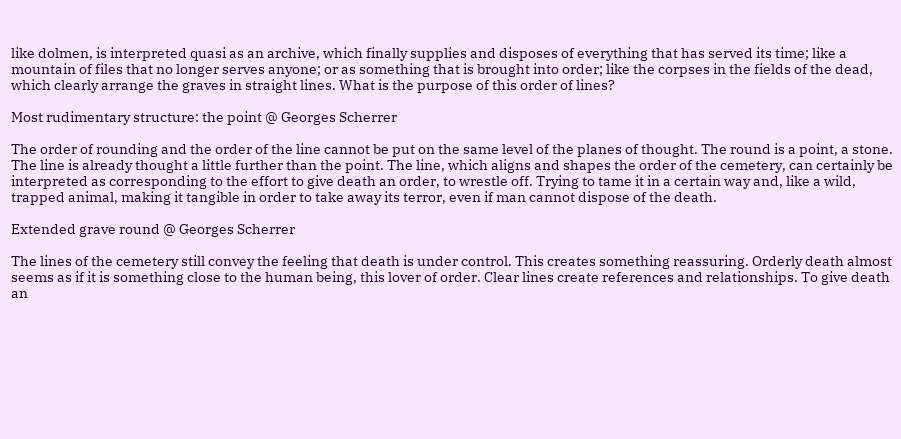like dolmen, is interpreted quasi as an archive, which finally supplies and disposes of everything that has served its time; like a mountain of files that no longer serves anyone; or as something that is brought into order; like the corpses in the fields of the dead, which clearly arrange the graves in straight lines. What is the purpose of this order of lines?

Most rudimentary structure: the point @ Georges Scherrer

The order of rounding and the order of the line cannot be put on the same level of the planes of thought. The round is a point, a stone. The line is already thought a little further than the point. The line, which aligns and shapes the order of the cemetery, can certainly be interpreted as corresponding to the effort to give death an order, to wrestle off. Trying to tame it in a certain way and, like a wild, trapped animal, making it tangible in order to take away its terror, even if man cannot dispose of the death.

Extended grave round @ Georges Scherrer

The lines of the cemetery still convey the feeling that death is under control. This creates something reassuring. Orderly death almost seems as if it is something close to the human being, this lover of order. Clear lines create references and relationships. To give death an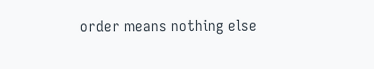order means nothing else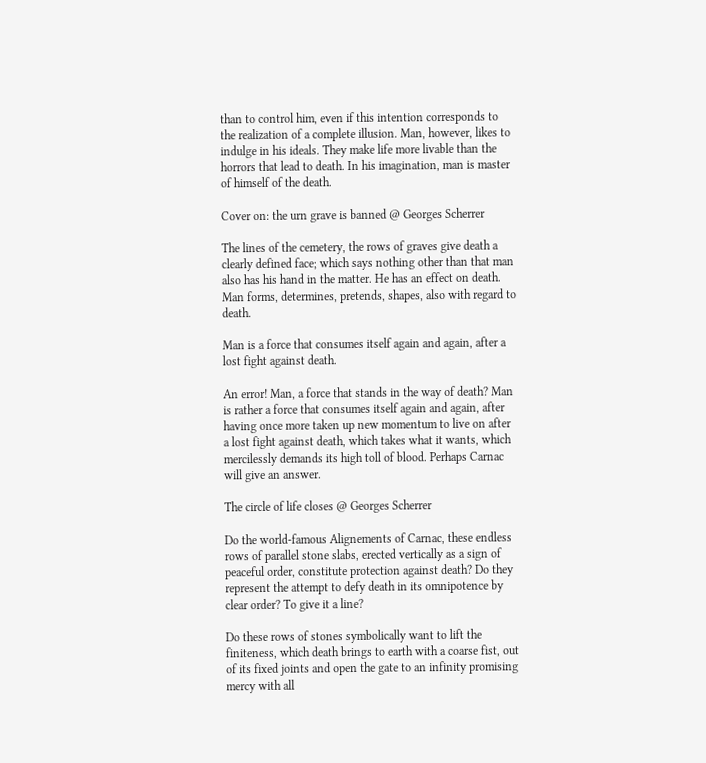than to control him, even if this intention corresponds to the realization of a complete illusion. Man, however, likes to indulge in his ideals. They make life more livable than the horrors that lead to death. In his imagination, man is master of himself of the death.

Cover on: the urn grave is banned @ Georges Scherrer

The lines of the cemetery, the rows of graves give death a clearly defined face; which says nothing other than that man also has his hand in the matter. He has an effect on death. Man forms, determines, pretends, shapes, also with regard to death.

Man is a force that consumes itself again and again, after a lost fight against death.

An error! Man, a force that stands in the way of death? Man is rather a force that consumes itself again and again, after having once more taken up new momentum to live on after a lost fight against death, which takes what it wants, which mercilessly demands its high toll of blood. Perhaps Carnac will give an answer.

The circle of life closes @ Georges Scherrer

Do the world-famous Alignements of Carnac, these endless rows of parallel stone slabs, erected vertically as a sign of peaceful order, constitute protection against death? Do they represent the attempt to defy death in its omnipotence by clear order? To give it a line?

Do these rows of stones symbolically want to lift the finiteness, which death brings to earth with a coarse fist, out of its fixed joints and open the gate to an infinity promising mercy with all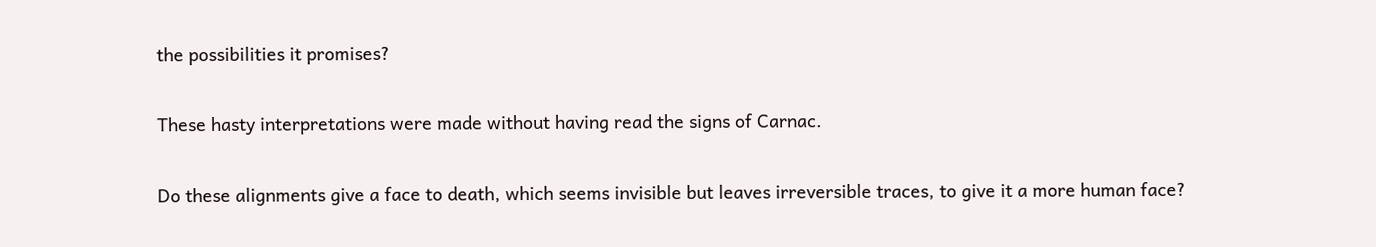the possibilities it promises?

These hasty interpretations were made without having read the signs of Carnac.

Do these alignments give a face to death, which seems invisible but leaves irreversible traces, to give it a more human face?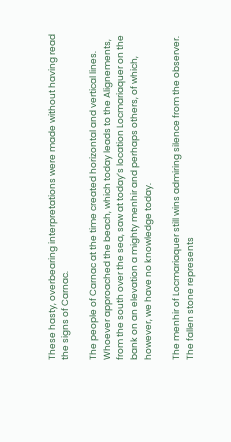These hasty, overbearing interpretations were made without having read the signs of Carnac.

The people of Carnac at the time created horizontal and vertical lines. Whoever approached the beach, which today leads to the Alignements, from the south over the sea, saw at today’s location Locmariaquer on the bank on an elevation a mighty menhir and perhaps others, of which, however, we have no knowledge today.

The menhir of Locmariaquer still wins admiring silence from the observer. The fallen stone represents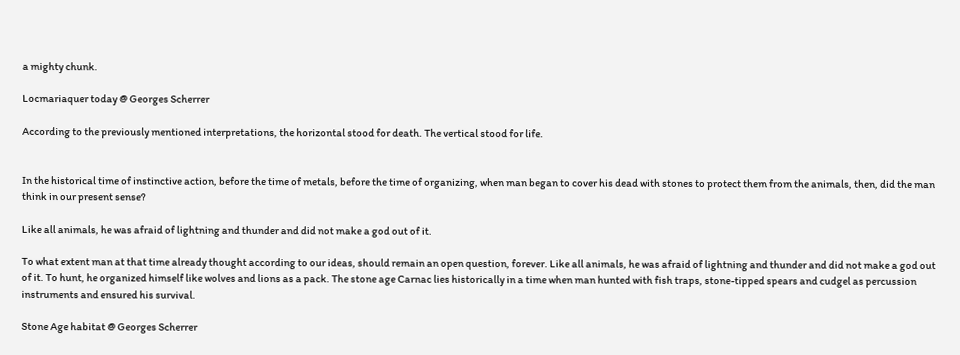a mighty chunk.

Locmariaquer today @ Georges Scherrer

According to the previously mentioned interpretations, the horizontal stood for death. The vertical stood for life.


In the historical time of instinctive action, before the time of metals, before the time of organizing, when man began to cover his dead with stones to protect them from the animals, then, did the man think in our present sense?

Like all animals, he was afraid of lightning and thunder and did not make a god out of it.

To what extent man at that time already thought according to our ideas, should remain an open question, forever. Like all animals, he was afraid of lightning and thunder and did not make a god out of it. To hunt, he organized himself like wolves and lions as a pack. The stone age Carnac lies historically in a time when man hunted with fish traps, stone-tipped spears and cudgel as percussion instruments and ensured his survival.

Stone Age habitat @ Georges Scherrer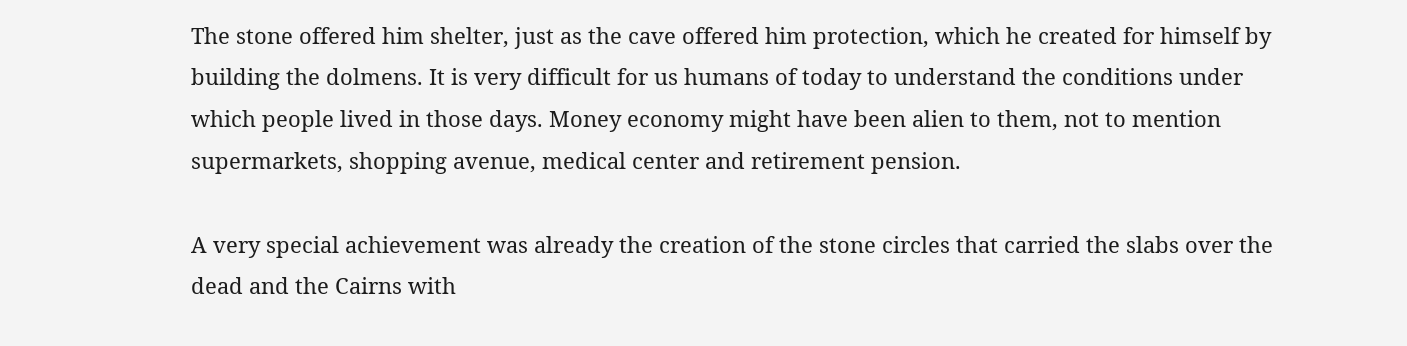The stone offered him shelter, just as the cave offered him protection, which he created for himself by building the dolmens. It is very difficult for us humans of today to understand the conditions under which people lived in those days. Money economy might have been alien to them, not to mention supermarkets, shopping avenue, medical center and retirement pension.

A very special achievement was already the creation of the stone circles that carried the slabs over the dead and the Cairns with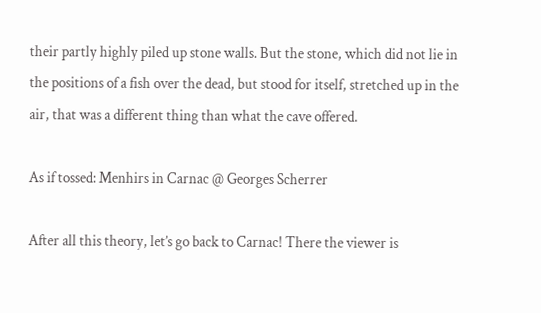their partly highly piled up stone walls. But the stone, which did not lie in the positions of a fish over the dead, but stood for itself, stretched up in the air, that was a different thing than what the cave offered.

As if tossed: Menhirs in Carnac @ Georges Scherrer

After all this theory, let’s go back to Carnac! There the viewer is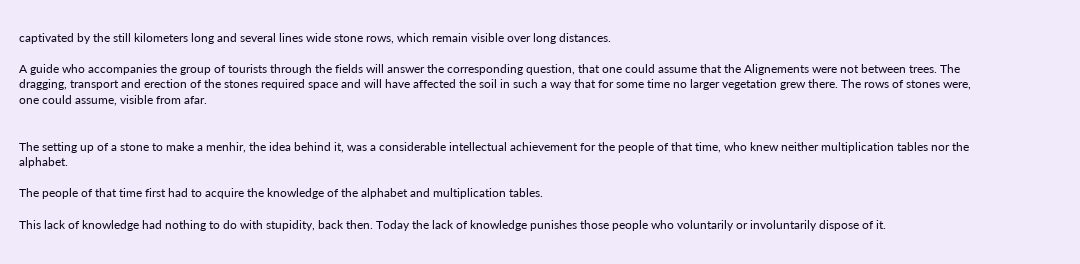captivated by the still kilometers long and several lines wide stone rows, which remain visible over long distances.

A guide who accompanies the group of tourists through the fields will answer the corresponding question, that one could assume that the Alignements were not between trees. The dragging, transport and erection of the stones required space and will have affected the soil in such a way that for some time no larger vegetation grew there. The rows of stones were, one could assume, visible from afar.


The setting up of a stone to make a menhir, the idea behind it, was a considerable intellectual achievement for the people of that time, who knew neither multiplication tables nor the alphabet.

The people of that time first had to acquire the knowledge of the alphabet and multiplication tables.

This lack of knowledge had nothing to do with stupidity, back then. Today the lack of knowledge punishes those people who voluntarily or involuntarily dispose of it.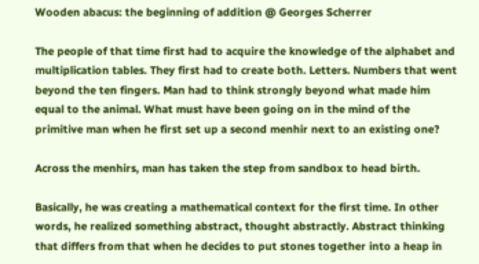Wooden abacus: the beginning of addition @ Georges Scherrer

The people of that time first had to acquire the knowledge of the alphabet and multiplication tables. They first had to create both. Letters. Numbers that went beyond the ten fingers. Man had to think strongly beyond what made him equal to the animal. What must have been going on in the mind of the primitive man when he first set up a second menhir next to an existing one?

Across the menhirs, man has taken the step from sandbox to head birth.

Basically, he was creating a mathematical context for the first time. In other words, he realized something abstract, thought abstractly. Abstract thinking that differs from that when he decides to put stones together into a heap in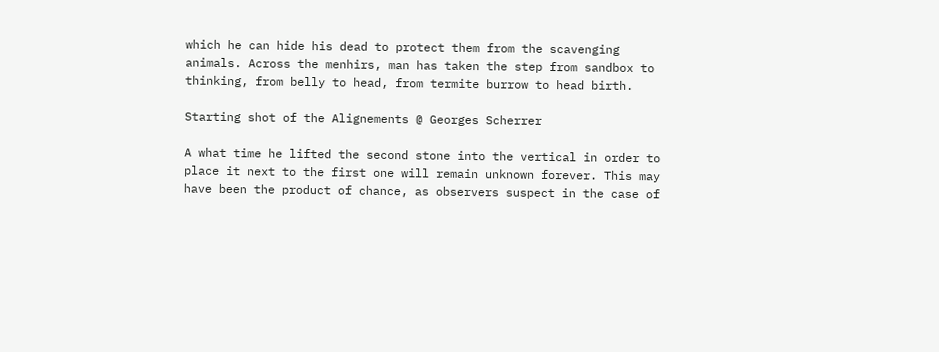which he can hide his dead to protect them from the scavenging animals. Across the menhirs, man has taken the step from sandbox to thinking, from belly to head, from termite burrow to head birth.

Starting shot of the Alignements @ Georges Scherrer

A what time he lifted the second stone into the vertical in order to place it next to the first one will remain unknown forever. This may have been the product of chance, as observers suspect in the case of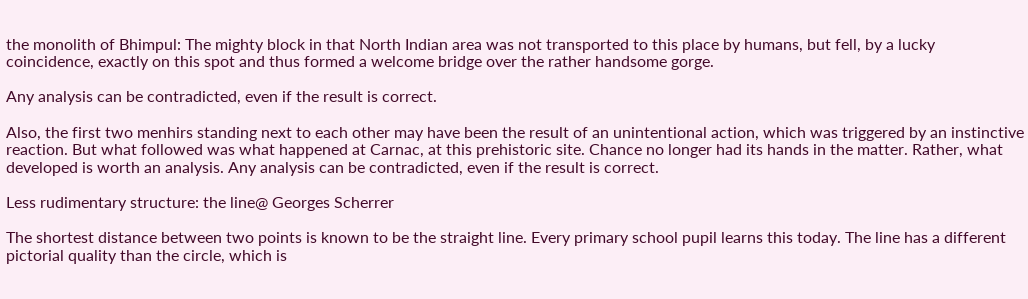the monolith of Bhimpul: The mighty block in that North Indian area was not transported to this place by humans, but fell, by a lucky coincidence, exactly on this spot and thus formed a welcome bridge over the rather handsome gorge.

Any analysis can be contradicted, even if the result is correct.

Also, the first two menhirs standing next to each other may have been the result of an unintentional action, which was triggered by an instinctive reaction. But what followed was what happened at Carnac, at this prehistoric site. Chance no longer had its hands in the matter. Rather, what developed is worth an analysis. Any analysis can be contradicted, even if the result is correct.

Less rudimentary structure: the line@ Georges Scherrer

The shortest distance between two points is known to be the straight line. Every primary school pupil learns this today. The line has a different pictorial quality than the circle, which is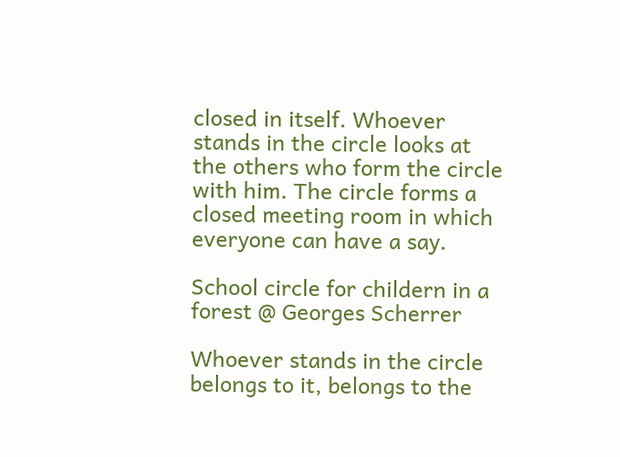closed in itself. Whoever stands in the circle looks at the others who form the circle with him. The circle forms a closed meeting room in which everyone can have a say.

School circle for childern in a forest @ Georges Scherrer

Whoever stands in the circle belongs to it, belongs to the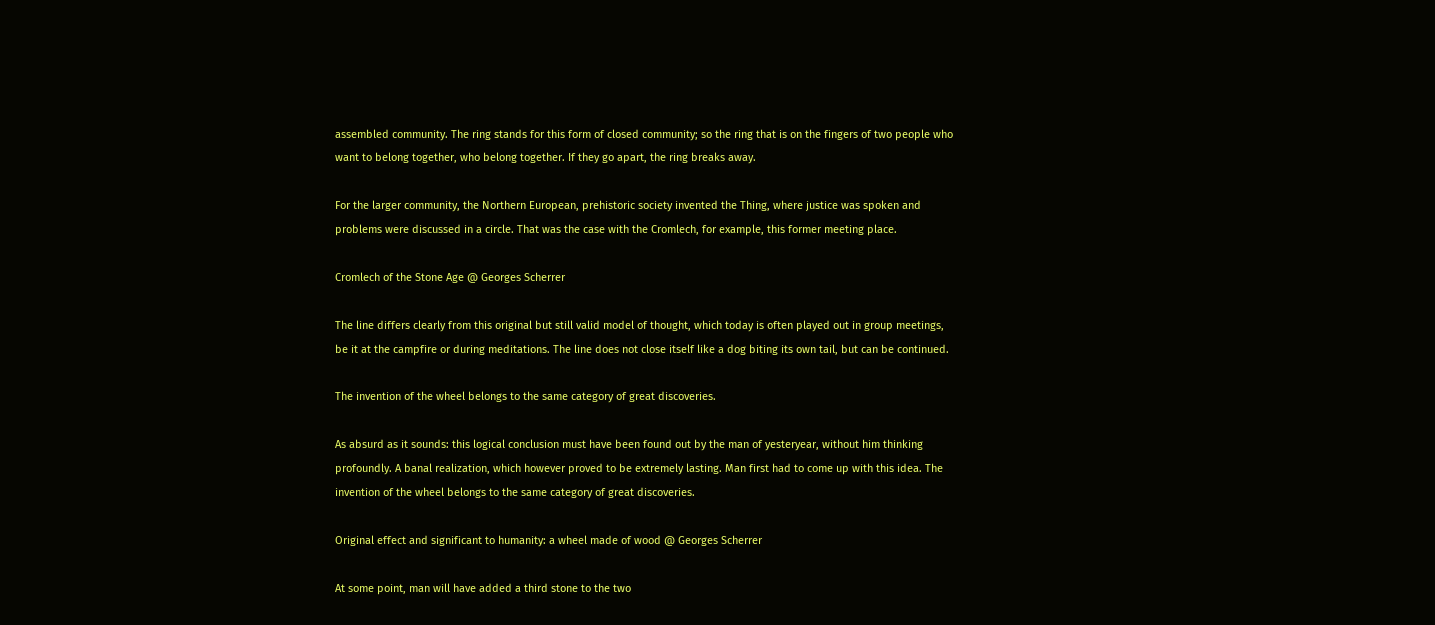assembled community. The ring stands for this form of closed community; so the ring that is on the fingers of two people who want to belong together, who belong together. If they go apart, the ring breaks away.

For the larger community, the Northern European, prehistoric society invented the Thing, where justice was spoken and problems were discussed in a circle. That was the case with the Cromlech, for example, this former meeting place.

Cromlech of the Stone Age @ Georges Scherrer

The line differs clearly from this original but still valid model of thought, which today is often played out in group meetings, be it at the campfire or during meditations. The line does not close itself like a dog biting its own tail, but can be continued.

The invention of the wheel belongs to the same category of great discoveries.

As absurd as it sounds: this logical conclusion must have been found out by the man of yesteryear, without him thinking profoundly. A banal realization, which however proved to be extremely lasting. Man first had to come up with this idea. The invention of the wheel belongs to the same category of great discoveries.

Original effect and significant to humanity: a wheel made of wood @ Georges Scherrer

At some point, man will have added a third stone to the two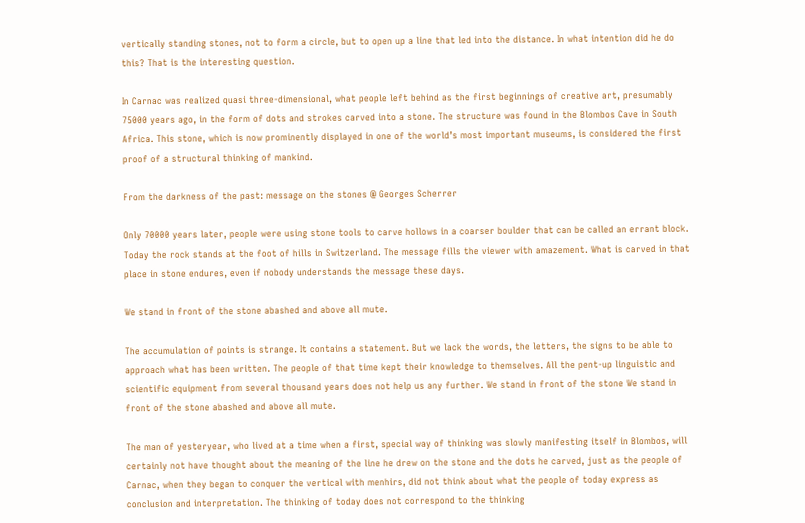vertically standing stones, not to form a circle, but to open up a line that led into the distance. In what intention did he do this? That is the interesting question.

In Carnac was realized quasi three-dimensional, what people left behind as the first beginnings of creative art, presumably 75000 years ago, in the form of dots and strokes carved into a stone. The structure was found in the Blombos Cave in South Africa. This stone, which is now prominently displayed in one of the world’s most important museums, is considered the first proof of a structural thinking of mankind.

From the darkness of the past: message on the stones @ Georges Scherrer

Only 70000 years later, people were using stone tools to carve hollows in a coarser boulder that can be called an errant block. Today the rock stands at the foot of hills in Switzerland. The message fills the viewer with amazement. What is carved in that place in stone endures, even if nobody understands the message these days.

We stand in front of the stone abashed and above all mute.

The accumulation of points is strange. It contains a statement. But we lack the words, the letters, the signs to be able to approach what has been written. The people of that time kept their knowledge to themselves. All the pent-up linguistic and scientific equipment from several thousand years does not help us any further. We stand in front of the stone We stand in front of the stone abashed and above all mute.

The man of yesteryear, who lived at a time when a first, special way of thinking was slowly manifesting itself in Blombos, will certainly not have thought about the meaning of the line he drew on the stone and the dots he carved, just as the people of Carnac, when they began to conquer the vertical with menhirs, did not think about what the people of today express as conclusion and interpretation. The thinking of today does not correspond to the thinking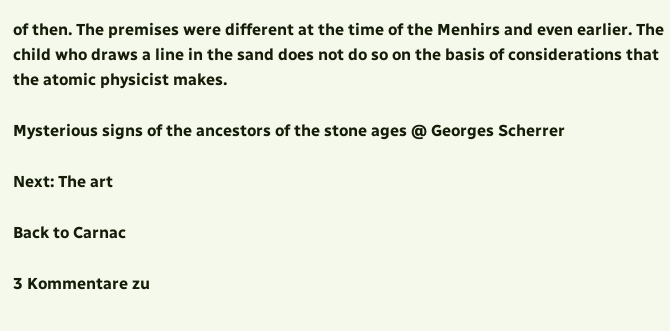of then. The premises were different at the time of the Menhirs and even earlier. The child who draws a line in the sand does not do so on the basis of considerations that the atomic physicist makes.

Mysterious signs of the ancestors of the stone ages @ Georges Scherrer

Next: The art

Back to Carnac

3 Kommentare zu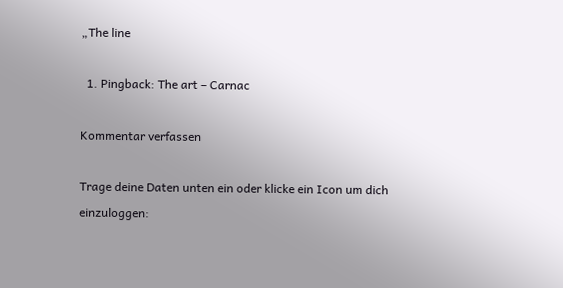„The line

  1. Pingback: The art – Carnac

Kommentar verfassen

Trage deine Daten unten ein oder klicke ein Icon um dich einzuloggen: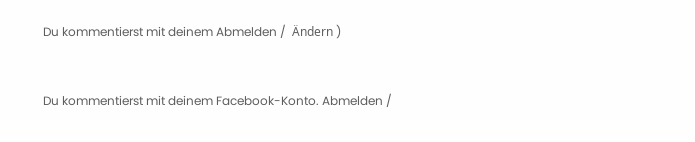Du kommentierst mit deinem Abmelden /  Ändern )


Du kommentierst mit deinem Facebook-Konto. Abmelden /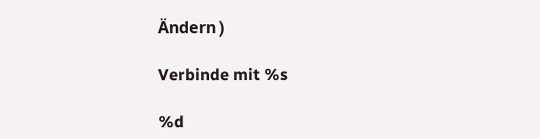Ändern )

Verbinde mit %s

%d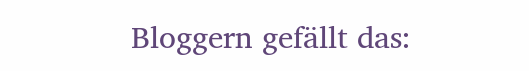Bloggern gefällt das: